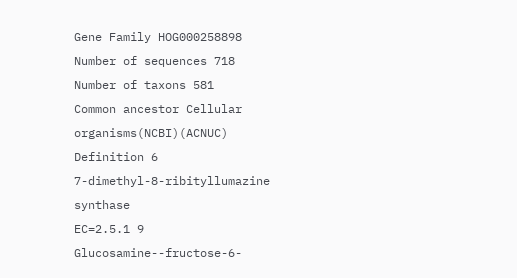Gene Family HOG000258898
Number of sequences 718
Number of taxons 581
Common ancestor Cellular organisms(NCBI)(ACNUC)
Definition 6
7-dimethyl-8-ribityllumazine synthase
EC=2.5.1 9
Glucosamine--fructose-6-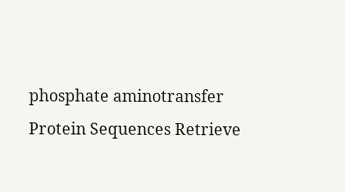phosphate aminotransfer
Protein Sequences Retrieve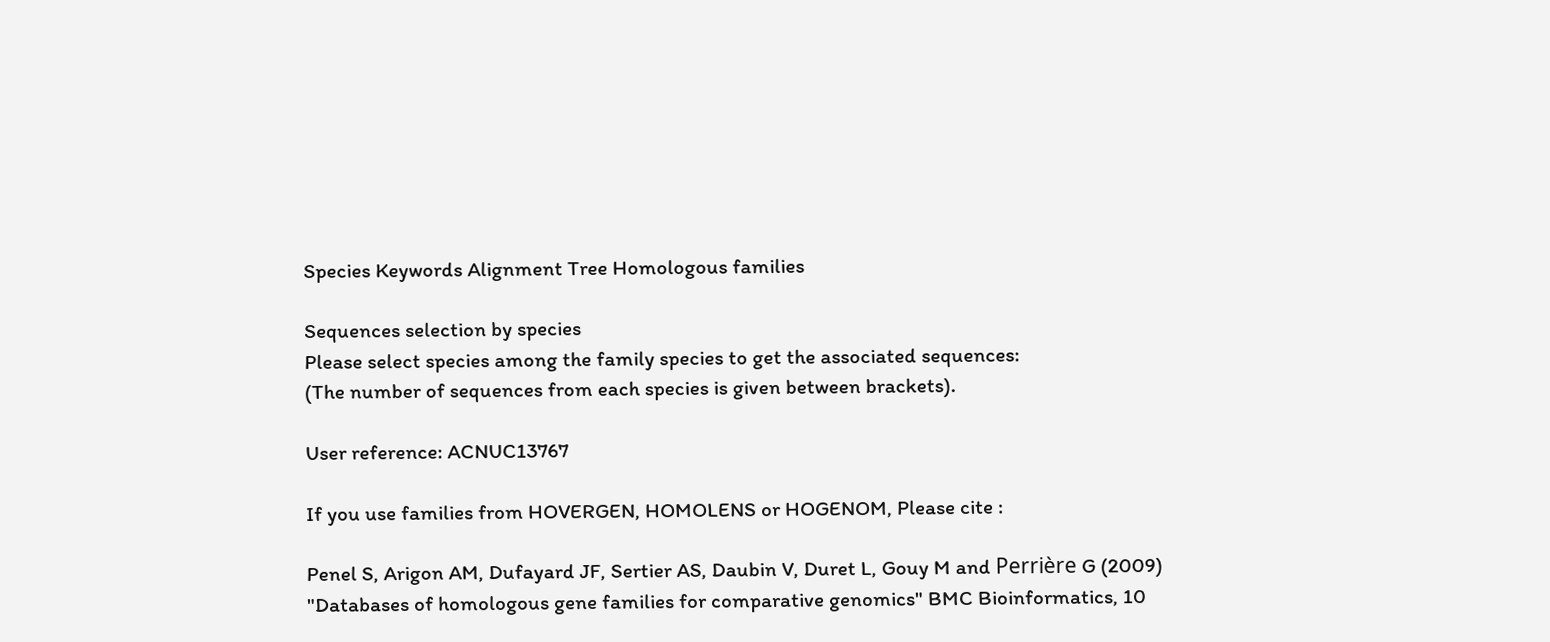Species Keywords Alignment Tree Homologous families

Sequences selection by species
Please select species among the family species to get the associated sequences:
(The number of sequences from each species is given between brackets).

User reference: ACNUC13767

If you use families from HOVERGEN, HOMOLENS or HOGENOM, Please cite :

Penel S, Arigon AM, Dufayard JF, Sertier AS, Daubin V, Duret L, Gouy M and Perrière G (2009)
"Databases of homologous gene families for comparative genomics" BMC Bioinformatics, 10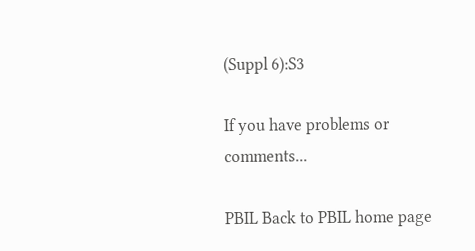(Suppl 6):S3

If you have problems or comments...

PBIL Back to PBIL home page